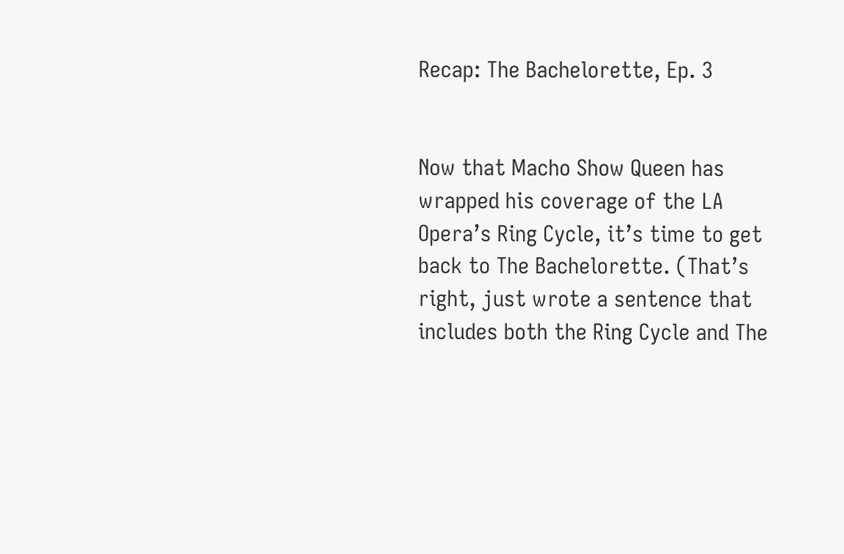Recap: The Bachelorette, Ep. 3


Now that Macho Show Queen has wrapped his coverage of the LA Opera’s Ring Cycle, it’s time to get back to The Bachelorette. (That’s right, just wrote a sentence that includes both the Ring Cycle and The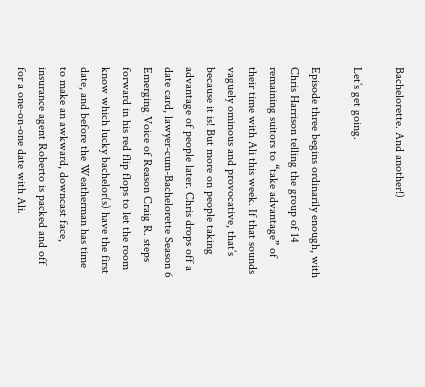Bachelorette. And another!)

Let’s get going.

Episode three begins ordinarily enough, with Chris Harrison telling the group of 14 remaining suitors to “take advantage” of their time with Ali this week. If that sounds vaguely ominous and provocative, that’s because it is! But more on people taking advantage of people later. Chris drops off a date card, lawyer-cum-Bachelorette Season 6 Emerging Voice of Reason Craig R. steps forward in his red flip flops to let the room know which lucky bachelor(s) have the first date, and before the Weatherman has time to make an awkward, downcast face, insurance agent Roberto is packed and off for a one-on-one date with Ali.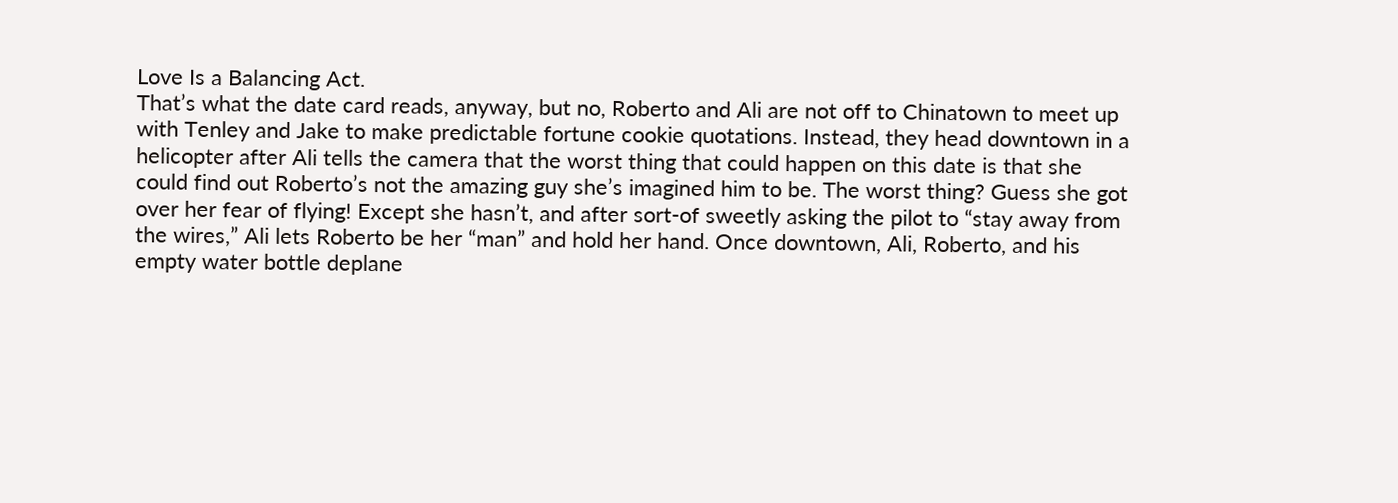Love Is a Balancing Act.
That’s what the date card reads, anyway, but no, Roberto and Ali are not off to Chinatown to meet up with Tenley and Jake to make predictable fortune cookie quotations. Instead, they head downtown in a helicopter after Ali tells the camera that the worst thing that could happen on this date is that she could find out Roberto’s not the amazing guy she’s imagined him to be. The worst thing? Guess she got over her fear of flying! Except she hasn’t, and after sort-of sweetly asking the pilot to “stay away from the wires,” Ali lets Roberto be her “man” and hold her hand. Once downtown, Ali, Roberto, and his empty water bottle deplane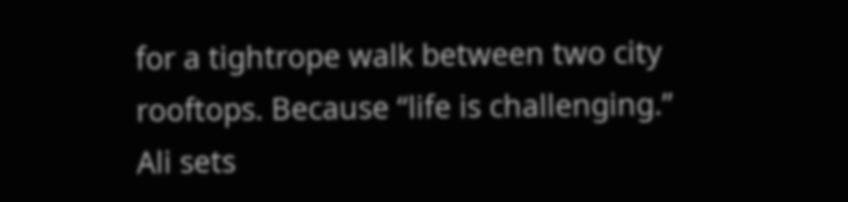for a tightrope walk between two city rooftops. Because “life is challenging.” Ali sets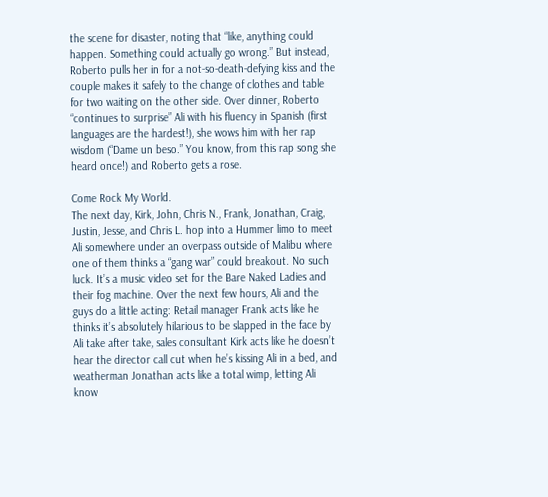the scene for disaster, noting that “like, anything could happen. Something could actually go wrong.” But instead, Roberto pulls her in for a not-so-death-defying kiss and the couple makes it safely to the change of clothes and table for two waiting on the other side. Over dinner, Roberto “continues to surprise” Ali with his fluency in Spanish (first languages are the hardest!), she wows him with her rap wisdom (“Dame un beso.” You know, from this rap song she heard once!) and Roberto gets a rose.

Come Rock My World.
The next day, Kirk, John, Chris N., Frank, Jonathan, Craig, Justin, Jesse, and Chris L. hop into a Hummer limo to meet Ali somewhere under an overpass outside of Malibu where one of them thinks a “gang war” could breakout. No such luck. It’s a music video set for the Bare Naked Ladies and their fog machine. Over the next few hours, Ali and the guys do a little acting: Retail manager Frank acts like he thinks it’s absolutely hilarious to be slapped in the face by Ali take after take, sales consultant Kirk acts like he doesn’t hear the director call cut when he’s kissing Ali in a bed, and weatherman Jonathan acts like a total wimp, letting Ali know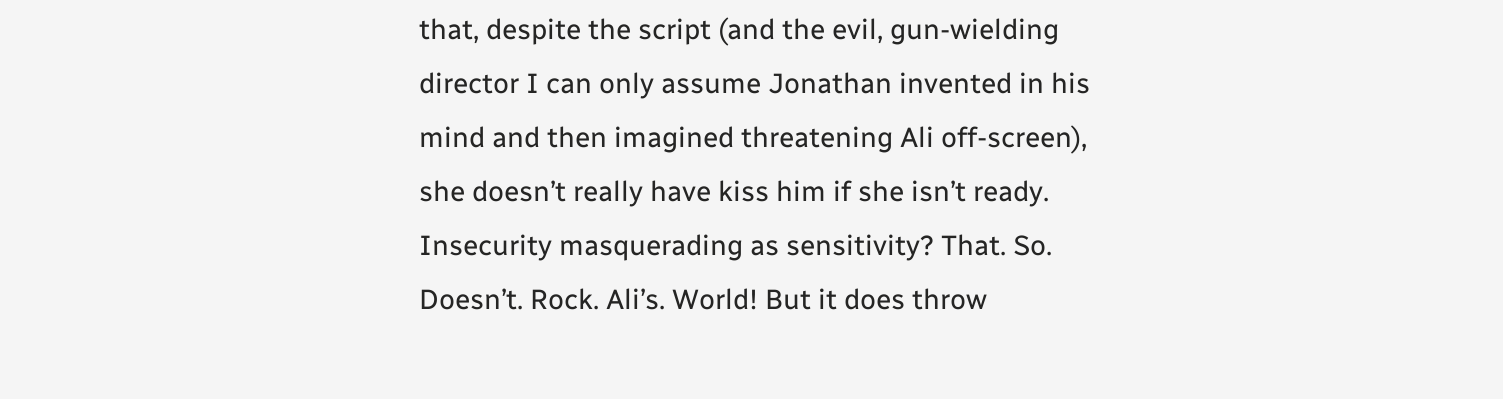that, despite the script (and the evil, gun-wielding director I can only assume Jonathan invented in his mind and then imagined threatening Ali off-screen), she doesn’t really have kiss him if she isn’t ready. Insecurity masquerading as sensitivity? That. So. Doesn’t. Rock. Ali’s. World! But it does throw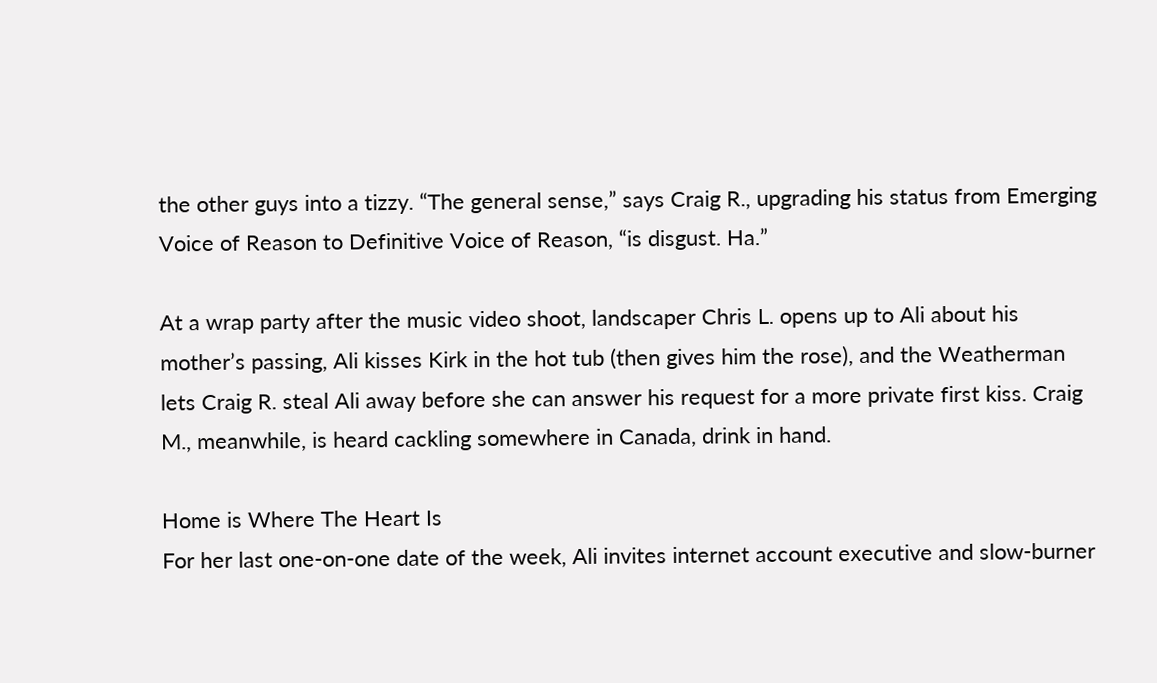the other guys into a tizzy. “The general sense,” says Craig R., upgrading his status from Emerging Voice of Reason to Definitive Voice of Reason, “is disgust. Ha.”

At a wrap party after the music video shoot, landscaper Chris L. opens up to Ali about his mother’s passing, Ali kisses Kirk in the hot tub (then gives him the rose), and the Weatherman lets Craig R. steal Ali away before she can answer his request for a more private first kiss. Craig M., meanwhile, is heard cackling somewhere in Canada, drink in hand.

Home is Where The Heart Is
For her last one-on-one date of the week, Ali invites internet account executive and slow-burner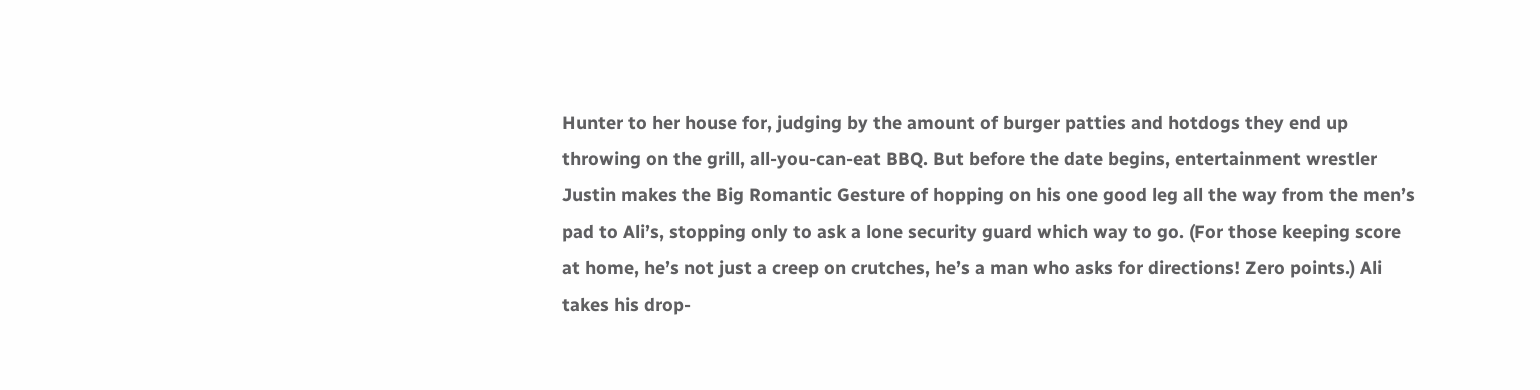Hunter to her house for, judging by the amount of burger patties and hotdogs they end up throwing on the grill, all-you-can-eat BBQ. But before the date begins, entertainment wrestler Justin makes the Big Romantic Gesture of hopping on his one good leg all the way from the men’s pad to Ali’s, stopping only to ask a lone security guard which way to go. (For those keeping score at home, he’s not just a creep on crutches, he’s a man who asks for directions! Zero points.) Ali takes his drop-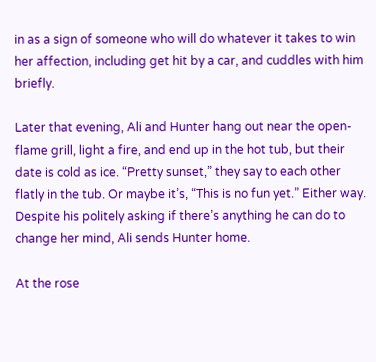in as a sign of someone who will do whatever it takes to win her affection, including get hit by a car, and cuddles with him briefly.

Later that evening, Ali and Hunter hang out near the open-flame grill, light a fire, and end up in the hot tub, but their date is cold as ice. “Pretty sunset,” they say to each other flatly in the tub. Or maybe it’s, “This is no fun yet.” Either way. Despite his politely asking if there’s anything he can do to change her mind, Ali sends Hunter home.

At the rose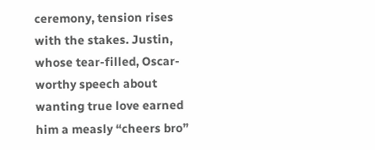ceremony, tension rises with the stakes. Justin, whose tear-filled, Oscar-worthy speech about wanting true love earned him a measly “cheers bro”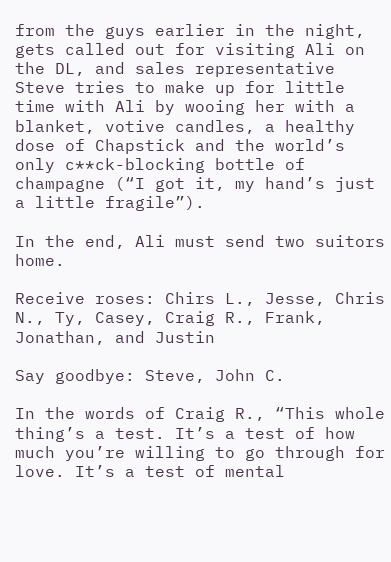from the guys earlier in the night, gets called out for visiting Ali on the DL, and sales representative Steve tries to make up for little time with Ali by wooing her with a blanket, votive candles, a healthy dose of Chapstick and the world’s only c**ck-blocking bottle of champagne (“I got it, my hand’s just a little fragile”).

In the end, Ali must send two suitors home.

Receive roses: Chirs L., Jesse, Chris N., Ty, Casey, Craig R., Frank, Jonathan, and Justin

Say goodbye: Steve, John C.

In the words of Craig R., “This whole thing’s a test. It’s a test of how much you’re willing to go through for love. It’s a test of mental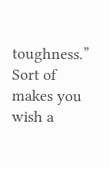toughness.” Sort of makes you wish a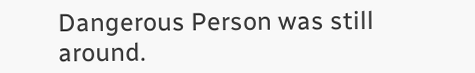Dangerous Person was still around.